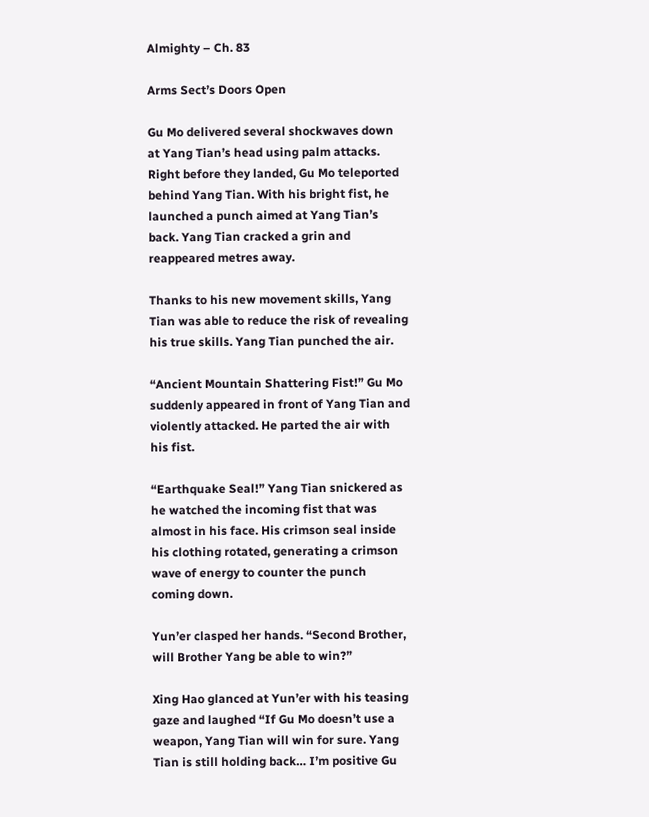Almighty – Ch. 83

Arms Sect’s Doors Open

Gu Mo delivered several shockwaves down at Yang Tian’s head using palm attacks. Right before they landed, Gu Mo teleported behind Yang Tian. With his bright fist, he launched a punch aimed at Yang Tian’s back. Yang Tian cracked a grin and reappeared metres away.

Thanks to his new movement skills, Yang Tian was able to reduce the risk of revealing his true skills. Yang Tian punched the air.

“Ancient Mountain Shattering Fist!” Gu Mo suddenly appeared in front of Yang Tian and violently attacked. He parted the air with his fist.

“Earthquake Seal!” Yang Tian snickered as he watched the incoming fist that was almost in his face. His crimson seal inside his clothing rotated, generating a crimson wave of energy to counter the punch coming down.

Yun’er clasped her hands. “Second Brother, will Brother Yang be able to win?”

Xing Hao glanced at Yun’er with his teasing gaze and laughed “If Gu Mo doesn’t use a weapon, Yang Tian will win for sure. Yang Tian is still holding back… I’m positive Gu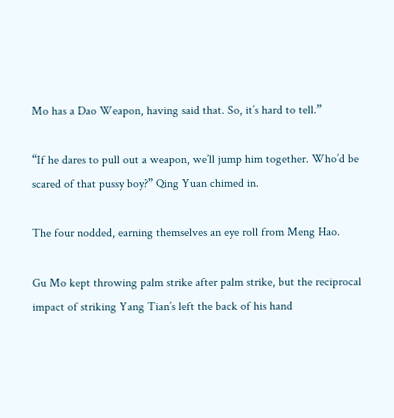Mo has a Dao Weapon, having said that. So, it’s hard to tell.”

“If he dares to pull out a weapon, we’ll jump him together. Who’d be scared of that pussy boy?” Qing Yuan chimed in.

The four nodded, earning themselves an eye roll from Meng Hao.

Gu Mo kept throwing palm strike after palm strike, but the reciprocal impact of striking Yang Tian’s left the back of his hand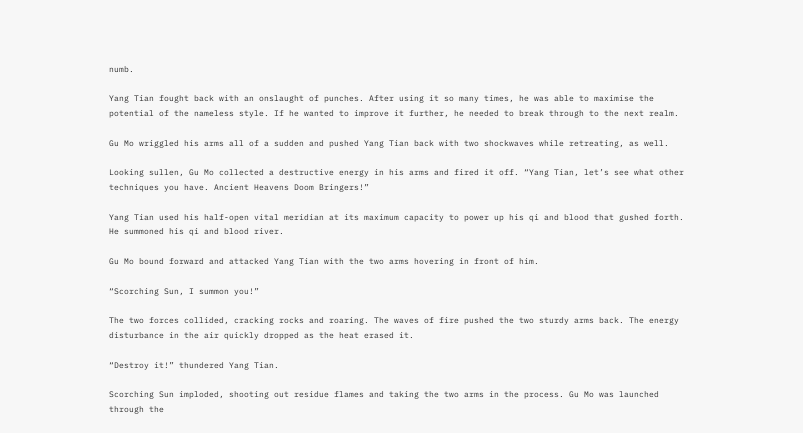numb.

Yang Tian fought back with an onslaught of punches. After using it so many times, he was able to maximise the potential of the nameless style. If he wanted to improve it further, he needed to break through to the next realm.

Gu Mo wriggled his arms all of a sudden and pushed Yang Tian back with two shockwaves while retreating, as well.

Looking sullen, Gu Mo collected a destructive energy in his arms and fired it off. “Yang Tian, let’s see what other techniques you have. Ancient Heavens Doom Bringers!”

Yang Tian used his half-open vital meridian at its maximum capacity to power up his qi and blood that gushed forth. He summoned his qi and blood river.

Gu Mo bound forward and attacked Yang Tian with the two arms hovering in front of him.

“Scorching Sun, I summon you!”

The two forces collided, cracking rocks and roaring. The waves of fire pushed the two sturdy arms back. The energy disturbance in the air quickly dropped as the heat erased it.

“Destroy it!” thundered Yang Tian.

Scorching Sun imploded, shooting out residue flames and taking the two arms in the process. Gu Mo was launched through the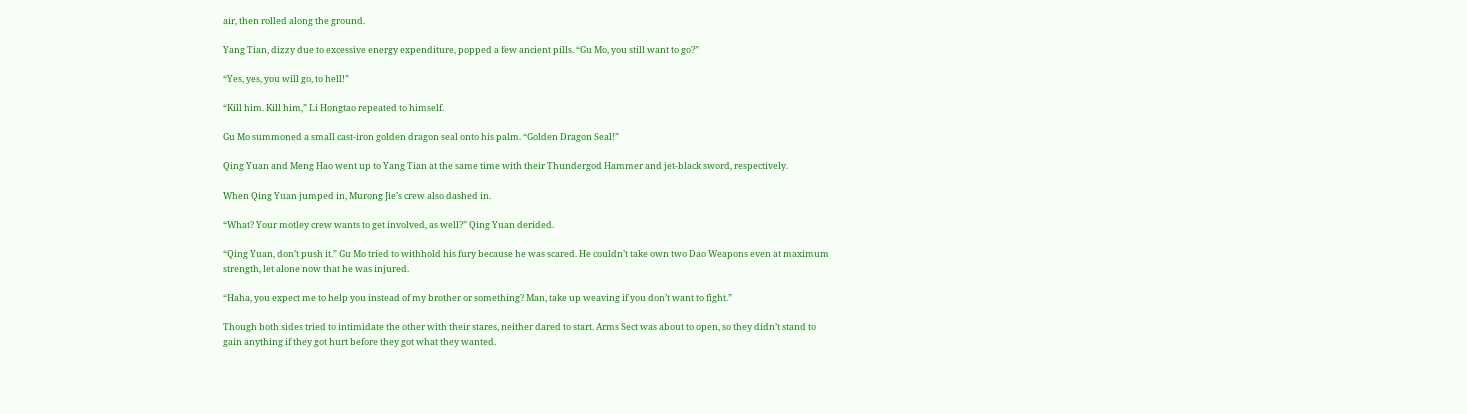air, then rolled along the ground.

Yang Tian, dizzy due to excessive energy expenditure, popped a few ancient pills. “Gu Mo, you still want to go?”

“Yes, yes, you will go, to hell!”

“Kill him. Kill him,” Li Hongtao repeated to himself.

Gu Mo summoned a small cast-iron golden dragon seal onto his palm. “Golden Dragon Seal!”

Qing Yuan and Meng Hao went up to Yang Tian at the same time with their Thundergod Hammer and jet-black sword, respectively.

When Qing Yuan jumped in, Murong Jie’s crew also dashed in.

“What? Your motley crew wants to get involved, as well?” Qing Yuan derided.

“Qing Yuan, don’t push it.” Gu Mo tried to withhold his fury because he was scared. He couldn’t take own two Dao Weapons even at maximum strength, let alone now that he was injured.

“Haha, you expect me to help you instead of my brother or something? Man, take up weaving if you don’t want to fight.”

Though both sides tried to intimidate the other with their stares, neither dared to start. Arms Sect was about to open, so they didn’t stand to gain anything if they got hurt before they got what they wanted.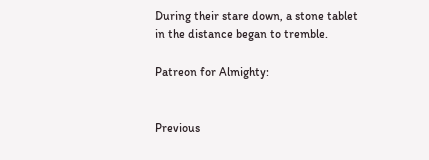During their stare down, a stone tablet in the distance began to tremble.

Patreon for Almighty:


Previous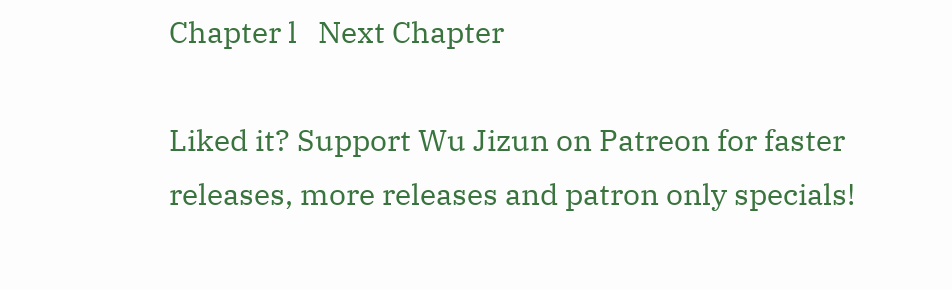Chapter l   Next Chapter

Liked it? Support Wu Jizun on Patreon for faster releases, more releases and patron only specials!